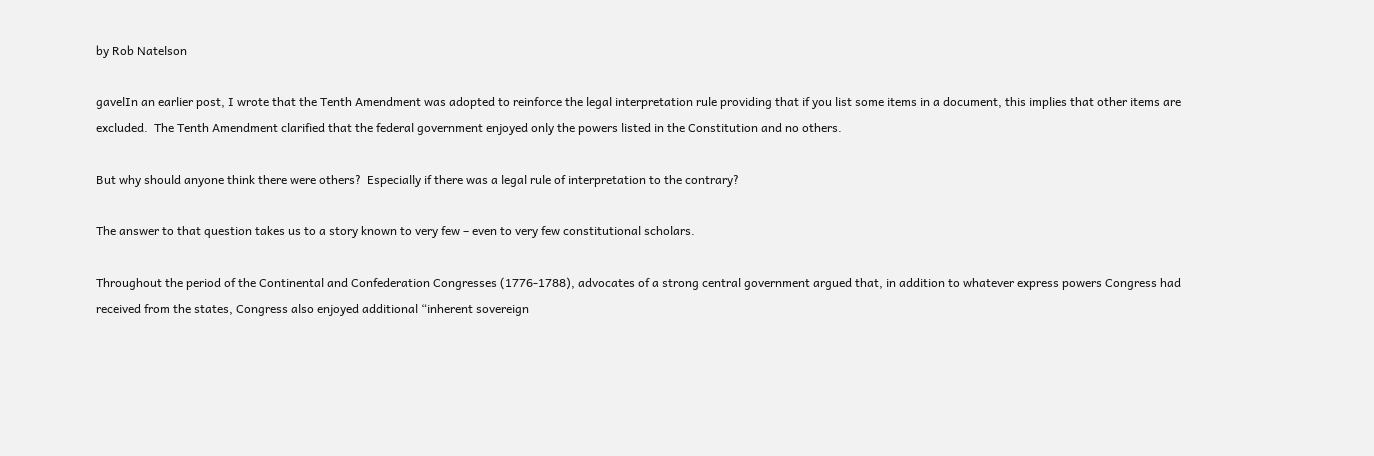by Rob Natelson

gavelIn an earlier post, I wrote that the Tenth Amendment was adopted to reinforce the legal interpretation rule providing that if you list some items in a document, this implies that other items are excluded.  The Tenth Amendment clarified that the federal government enjoyed only the powers listed in the Constitution and no others.

But why should anyone think there were others?  Especially if there was a legal rule of interpretation to the contrary?

The answer to that question takes us to a story known to very few – even to very few constitutional scholars.

Throughout the period of the Continental and Confederation Congresses (1776-1788), advocates of a strong central government argued that, in addition to whatever express powers Congress had received from the states, Congress also enjoyed additional “inherent sovereign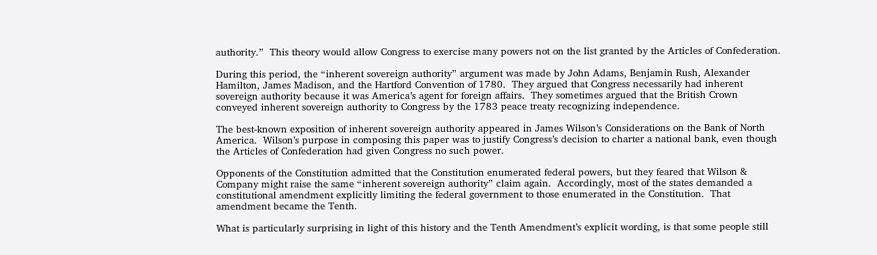authority.”  This theory would allow Congress to exercise many powers not on the list granted by the Articles of Confederation.

During this period, the “inherent sovereign authority” argument was made by John Adams, Benjamin Rush, Alexander Hamilton, James Madison, and the Hartford Convention of 1780.  They argued that Congress necessarily had inherent sovereign authority because it was America’s agent for foreign affairs.  They sometimes argued that the British Crown conveyed inherent sovereign authority to Congress by the 1783 peace treaty recognizing independence.

The best-known exposition of inherent sovereign authority appeared in James Wilson’s Considerations on the Bank of North America.  Wilson’s purpose in composing this paper was to justify Congress’s decision to charter a national bank, even though the Articles of Confederation had given Congress no such power.

Opponents of the Constitution admitted that the Constitution enumerated federal powers, but they feared that Wilson & Company might raise the same “inherent sovereign authority” claim again.  Accordingly, most of the states demanded a constitutional amendment explicitly limiting the federal government to those enumerated in the Constitution.  That amendment became the Tenth.

What is particularly surprising in light of this history and the Tenth Amendment’s explicit wording, is that some people still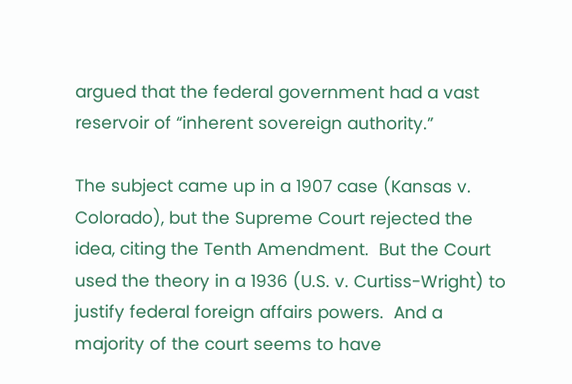argued that the federal government had a vast reservoir of “inherent sovereign authority.”

The subject came up in a 1907 case (Kansas v. Colorado), but the Supreme Court rejected the idea, citing the Tenth Amendment.  But the Court used the theory in a 1936 (U.S. v. Curtiss-Wright) to justify federal foreign affairs powers.  And a majority of the court seems to have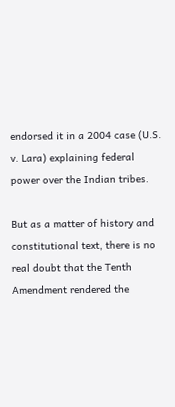endorsed it in a 2004 case (U.S. v. Lara) explaining federal power over the Indian tribes.

But as a matter of history and constitutional text, there is no real doubt that the Tenth Amendment rendered the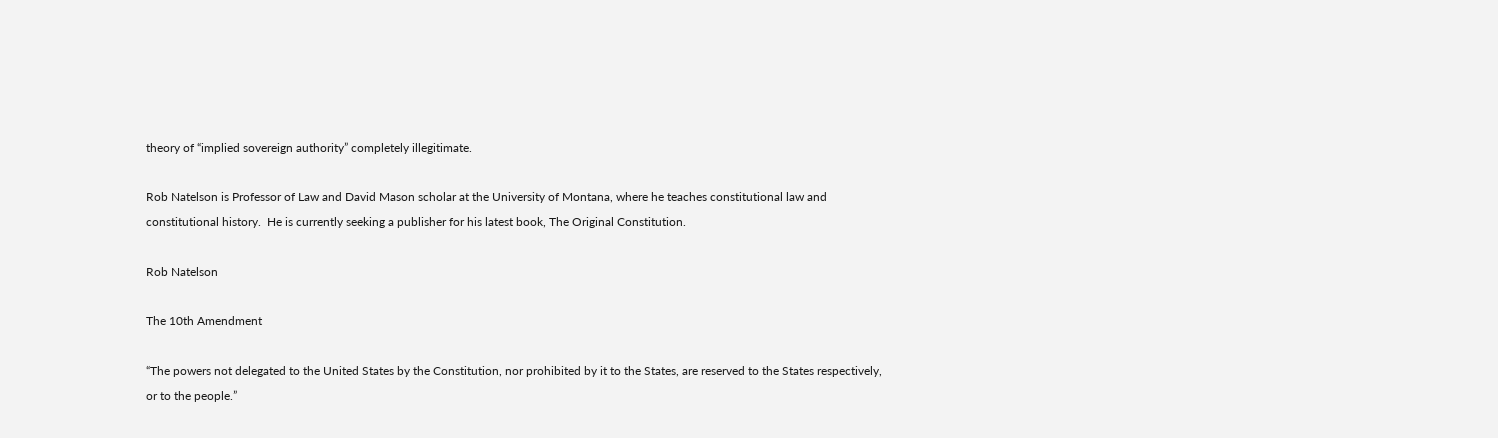theory of “implied sovereign authority” completely illegitimate.

Rob Natelson is Professor of Law and David Mason scholar at the University of Montana, where he teaches constitutional law and constitutional history.  He is currently seeking a publisher for his latest book, The Original Constitution.

Rob Natelson

The 10th Amendment

“The powers not delegated to the United States by the Constitution, nor prohibited by it to the States, are reserved to the States respectively, or to the people.”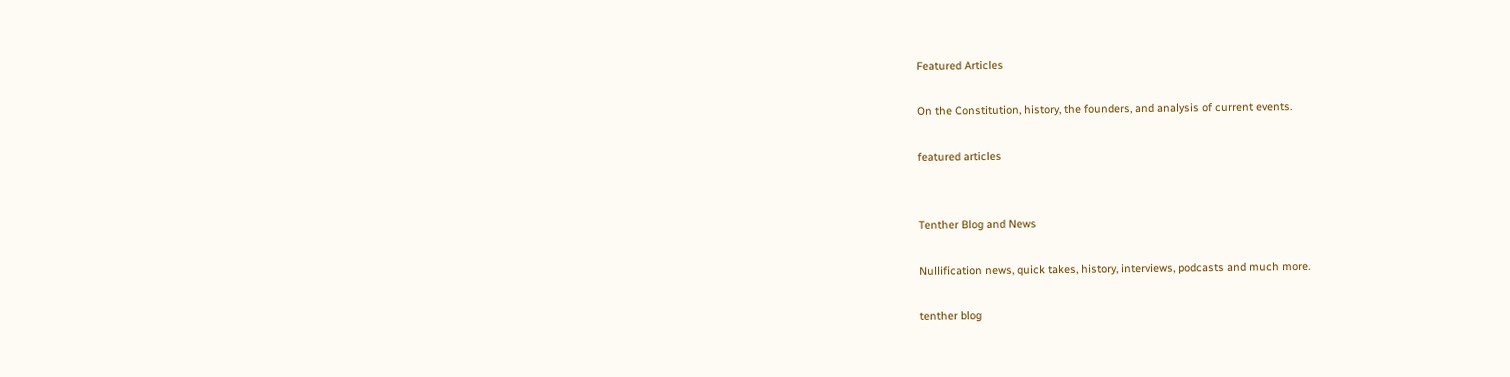Featured Articles

On the Constitution, history, the founders, and analysis of current events.

featured articles


Tenther Blog and News

Nullification news, quick takes, history, interviews, podcasts and much more.

tenther blog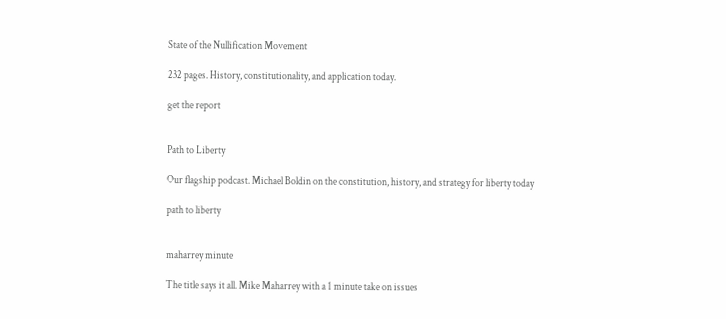State of the Nullification Movement

232 pages. History, constitutionality, and application today.

get the report


Path to Liberty

Our flagship podcast. Michael Boldin on the constitution, history, and strategy for liberty today

path to liberty


maharrey minute

The title says it all. Mike Maharrey with a 1 minute take on issues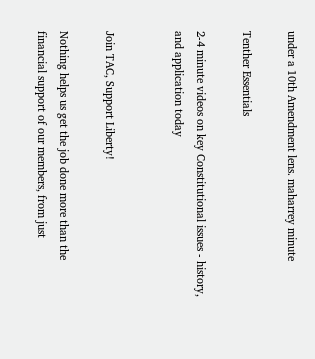under a 10th Amendment lens. maharrey minute

Tenther Essentials

2-4 minute videos on key Constitutional issues - history, and application today


Join TAC, Support Liberty!

Nothing helps us get the job done more than the financial support of our members, from just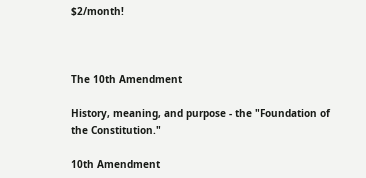$2/month!



The 10th Amendment

History, meaning, and purpose - the "Foundation of the Constitution."

10th Amendment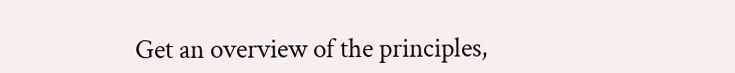Get an overview of the principles,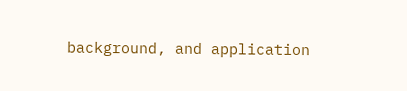background, and application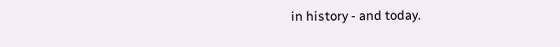in history - and today.